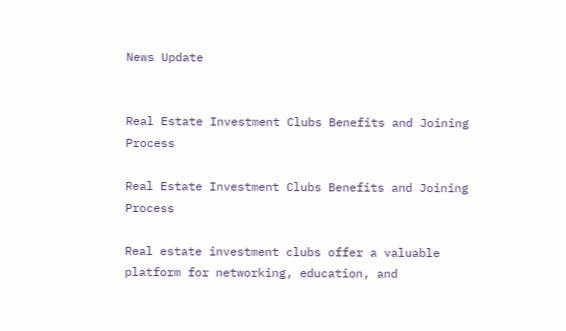News Update


Real Estate Investment Clubs Benefits and Joining Process

Real Estate Investment Clubs Benefits and Joining Process

Real estate investment clubs offer a valuable platform for networking, education, and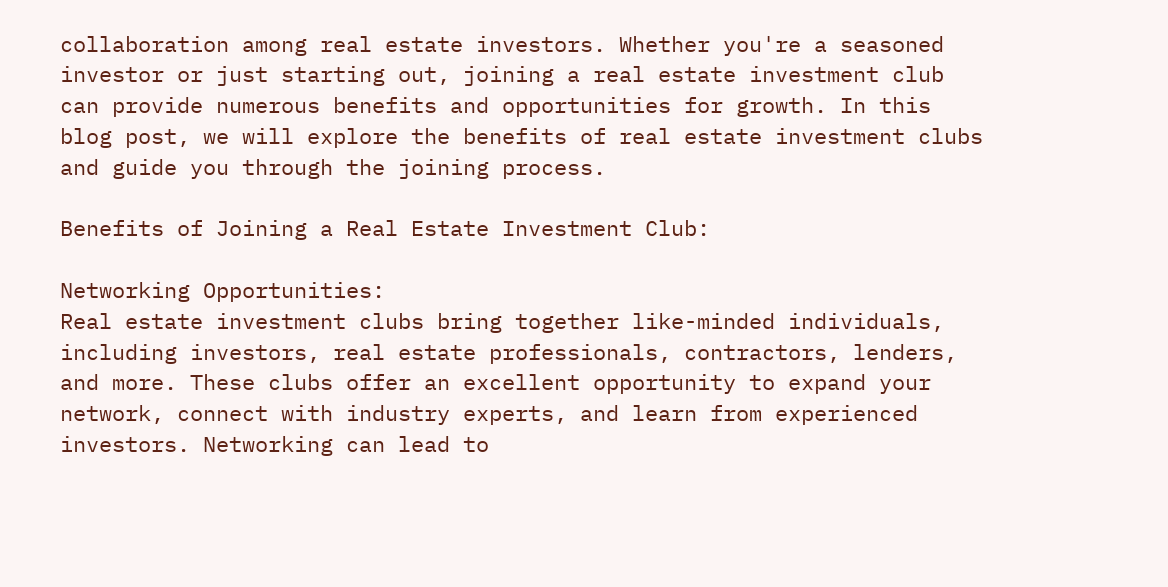collaboration among real estate investors. Whether you're a seasoned investor or just starting out, joining a real estate investment club can provide numerous benefits and opportunities for growth. In this blog post, we will explore the benefits of real estate investment clubs and guide you through the joining process.

Benefits of Joining a Real Estate Investment Club:

Networking Opportunities:
Real estate investment clubs bring together like-minded individuals, including investors, real estate professionals, contractors, lenders, and more. These clubs offer an excellent opportunity to expand your network, connect with industry experts, and learn from experienced investors. Networking can lead to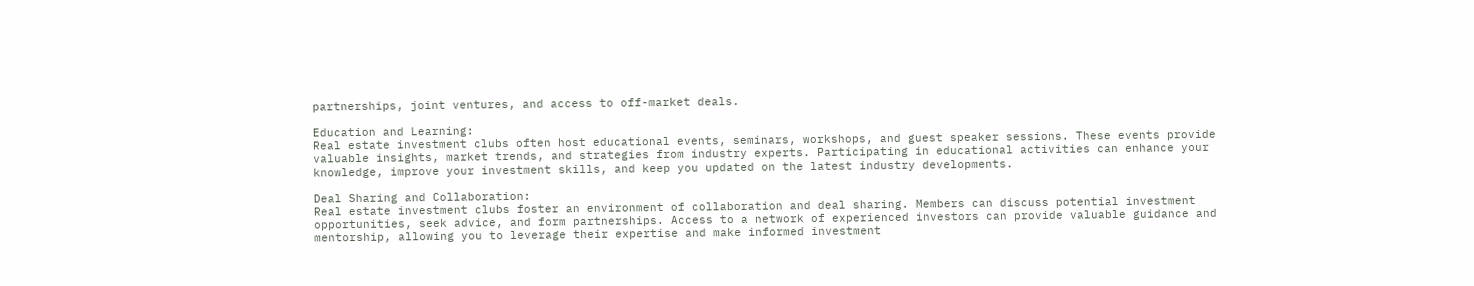partnerships, joint ventures, and access to off-market deals.

Education and Learning:
Real estate investment clubs often host educational events, seminars, workshops, and guest speaker sessions. These events provide valuable insights, market trends, and strategies from industry experts. Participating in educational activities can enhance your knowledge, improve your investment skills, and keep you updated on the latest industry developments.

Deal Sharing and Collaboration:
Real estate investment clubs foster an environment of collaboration and deal sharing. Members can discuss potential investment opportunities, seek advice, and form partnerships. Access to a network of experienced investors can provide valuable guidance and mentorship, allowing you to leverage their expertise and make informed investment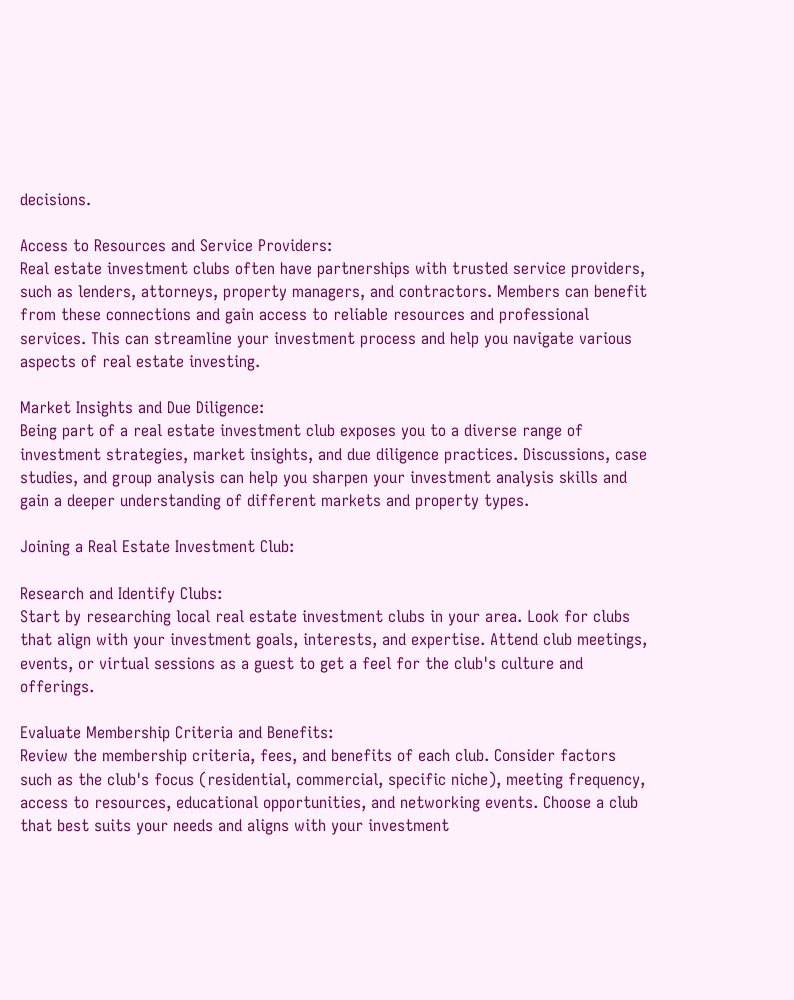decisions.

Access to Resources and Service Providers:
Real estate investment clubs often have partnerships with trusted service providers, such as lenders, attorneys, property managers, and contractors. Members can benefit from these connections and gain access to reliable resources and professional services. This can streamline your investment process and help you navigate various aspects of real estate investing.

Market Insights and Due Diligence:
Being part of a real estate investment club exposes you to a diverse range of investment strategies, market insights, and due diligence practices. Discussions, case studies, and group analysis can help you sharpen your investment analysis skills and gain a deeper understanding of different markets and property types.

Joining a Real Estate Investment Club:

Research and Identify Clubs:
Start by researching local real estate investment clubs in your area. Look for clubs that align with your investment goals, interests, and expertise. Attend club meetings, events, or virtual sessions as a guest to get a feel for the club's culture and offerings.

Evaluate Membership Criteria and Benefits:
Review the membership criteria, fees, and benefits of each club. Consider factors such as the club's focus (residential, commercial, specific niche), meeting frequency, access to resources, educational opportunities, and networking events. Choose a club that best suits your needs and aligns with your investment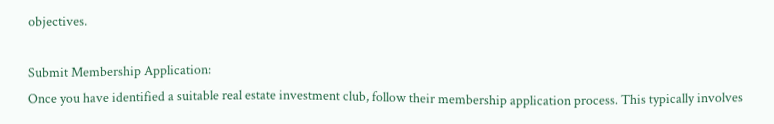objectives.

Submit Membership Application:
Once you have identified a suitable real estate investment club, follow their membership application process. This typically involves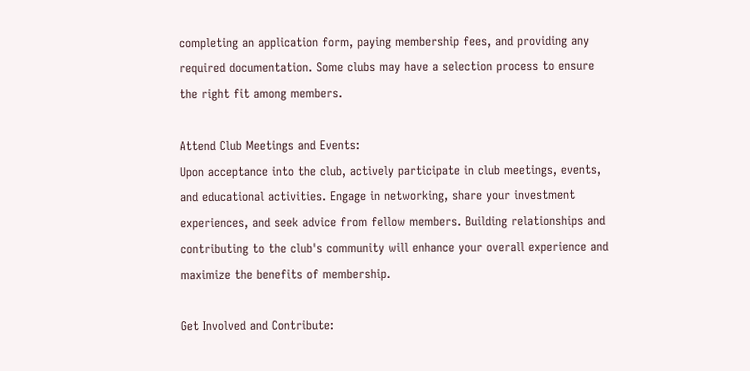completing an application form, paying membership fees, and providing any required documentation. Some clubs may have a selection process to ensure the right fit among members.

Attend Club Meetings and Events:
Upon acceptance into the club, actively participate in club meetings, events, and educational activities. Engage in networking, share your investment experiences, and seek advice from fellow members. Building relationships and contributing to the club's community will enhance your overall experience and maximize the benefits of membership.

Get Involved and Contribute: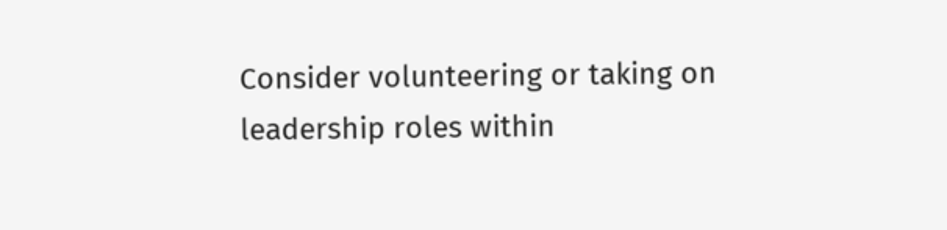Consider volunteering or taking on leadership roles within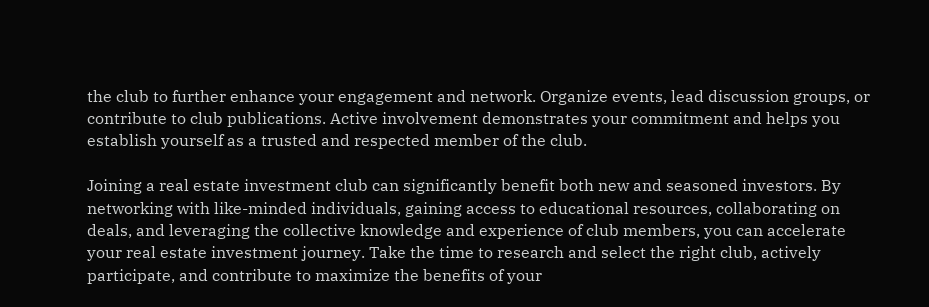the club to further enhance your engagement and network. Organize events, lead discussion groups, or contribute to club publications. Active involvement demonstrates your commitment and helps you establish yourself as a trusted and respected member of the club.

Joining a real estate investment club can significantly benefit both new and seasoned investors. By networking with like-minded individuals, gaining access to educational resources, collaborating on deals, and leveraging the collective knowledge and experience of club members, you can accelerate your real estate investment journey. Take the time to research and select the right club, actively participate, and contribute to maximize the benefits of your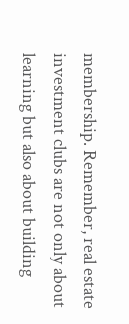membership. Remember, real estate investment clubs are not only about learning but also about building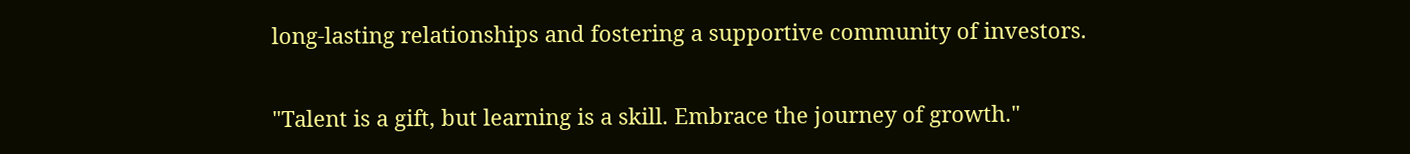long-lasting relationships and fostering a supportive community of investors.

"Talent is a gift, but learning is a skill. Embrace the journey of growth."